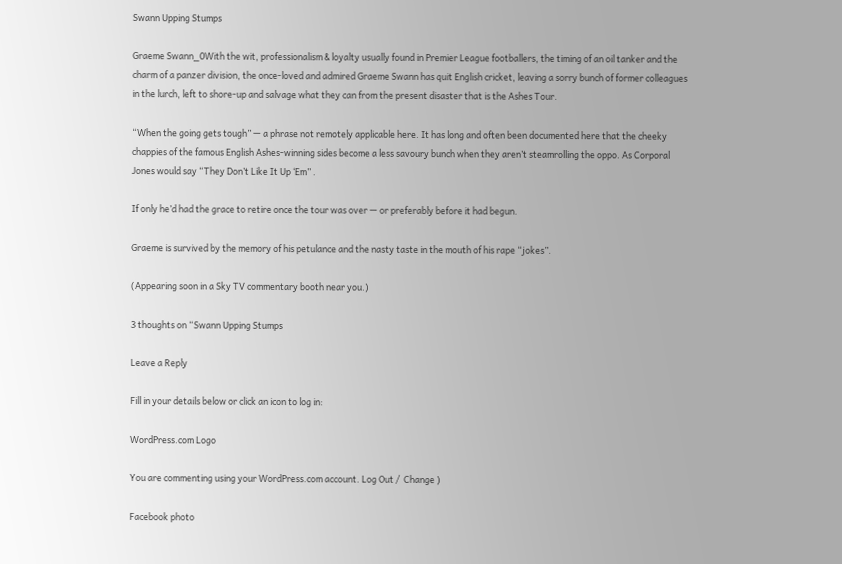Swann Upping Stumps

Graeme Swann_0With the wit, professionalism & loyalty usually found in Premier League footballers, the timing of an oil tanker and the charm of a panzer division, the once-loved and admired Graeme Swann has quit English cricket, leaving a sorry bunch of former colleagues in the lurch, left to shore-up and salvage what they can from the present disaster that is the Ashes Tour.

“When the going gets tough” — a phrase not remotely applicable here. It has long and often been documented here that the cheeky chappies of the famous English Ashes-winning sides become a less savoury bunch when they aren’t steamrolling the oppo. As Corporal Jones would say “They Don’t Like It Up ‘Em” .

If only he’d had the grace to retire once the tour was over — or preferably before it had begun.

Graeme is survived by the memory of his petulance and the nasty taste in the mouth of his rape “jokes”.

(Appearing soon in a Sky TV commentary booth near you.)

3 thoughts on “Swann Upping Stumps

Leave a Reply

Fill in your details below or click an icon to log in:

WordPress.com Logo

You are commenting using your WordPress.com account. Log Out /  Change )

Facebook photo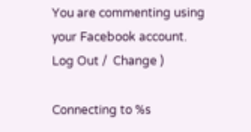You are commenting using your Facebook account. Log Out /  Change )

Connecting to %s